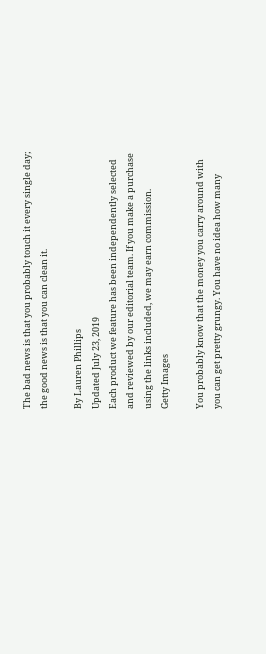The bad news is that you probably touch it every single day; the good news is that you can clean it.

By Lauren Phillips
Updated July 23, 2019
Each product we feature has been independently selected and reviewed by our editorial team. If you make a purchase using the links included, we may earn commission.
Getty Images

You probably know that the money you carry around with you can get pretty grungy. You have no idea how many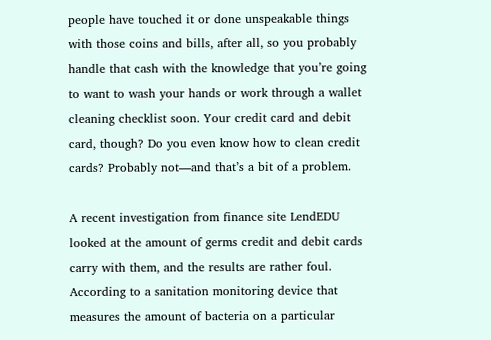people have touched it or done unspeakable things with those coins and bills, after all, so you probably handle that cash with the knowledge that you’re going to want to wash your hands or work through a wallet cleaning checklist soon. Your credit card and debit card, though? Do you even know how to clean credit cards? Probably not—and that’s a bit of a problem.

A recent investigation from finance site LendEDU looked at the amount of germs credit and debit cards carry with them, and the results are rather foul. According to a sanitation monitoring device that measures the amount of bacteria on a particular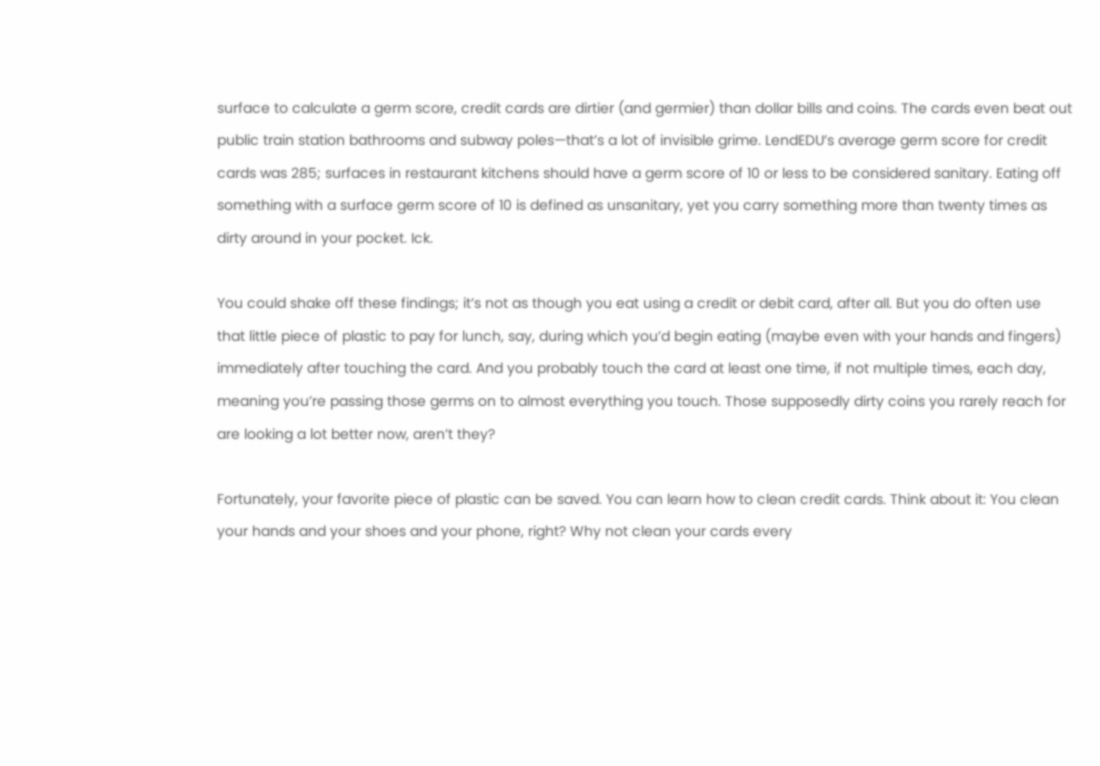surface to calculate a germ score, credit cards are dirtier (and germier) than dollar bills and coins. The cards even beat out public train station bathrooms and subway poles—that’s a lot of invisible grime. LendEDU’s average germ score for credit cards was 285; surfaces in restaurant kitchens should have a germ score of 10 or less to be considered sanitary. Eating off something with a surface germ score of 10 is defined as unsanitary, yet you carry something more than twenty times as dirty around in your pocket. Ick.

You could shake off these findings; it’s not as though you eat using a credit or debit card, after all. But you do often use that little piece of plastic to pay for lunch, say, during which you’d begin eating (maybe even with your hands and fingers) immediately after touching the card. And you probably touch the card at least one time, if not multiple times, each day, meaning you’re passing those germs on to almost everything you touch. Those supposedly dirty coins you rarely reach for are looking a lot better now, aren’t they?

Fortunately, your favorite piece of plastic can be saved. You can learn how to clean credit cards. Think about it: You clean your hands and your shoes and your phone, right? Why not clean your cards every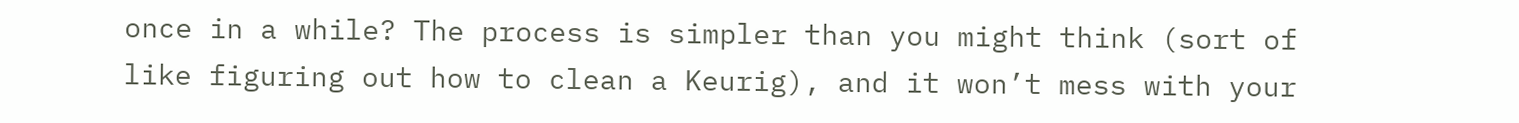once in a while? The process is simpler than you might think (sort of like figuring out how to clean a Keurig), and it won’t mess with your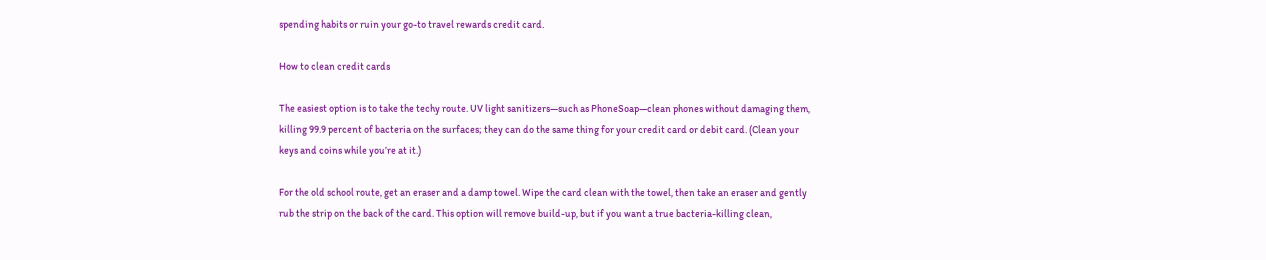spending habits or ruin your go-to travel rewards credit card.

How to clean credit cards

The easiest option is to take the techy route. UV light sanitizers—such as PhoneSoap—clean phones without damaging them, killing 99.9 percent of bacteria on the surfaces; they can do the same thing for your credit card or debit card. (Clean your keys and coins while you’re at it.)

For the old school route, get an eraser and a damp towel. Wipe the card clean with the towel, then take an eraser and gently rub the strip on the back of the card. This option will remove build-up, but if you want a true bacteria-killing clean,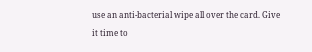use an anti-bacterial wipe all over the card. Give it time to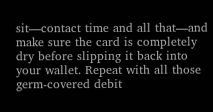sit—contact time and all that—and make sure the card is completely dry before slipping it back into your wallet. Repeat with all those germ-covered debit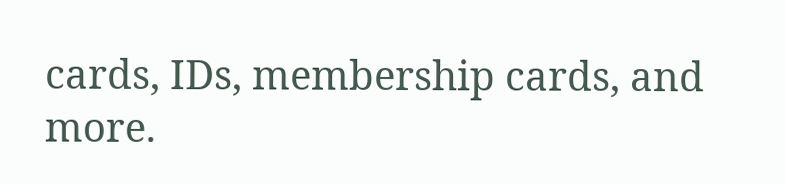cards, IDs, membership cards, and more.